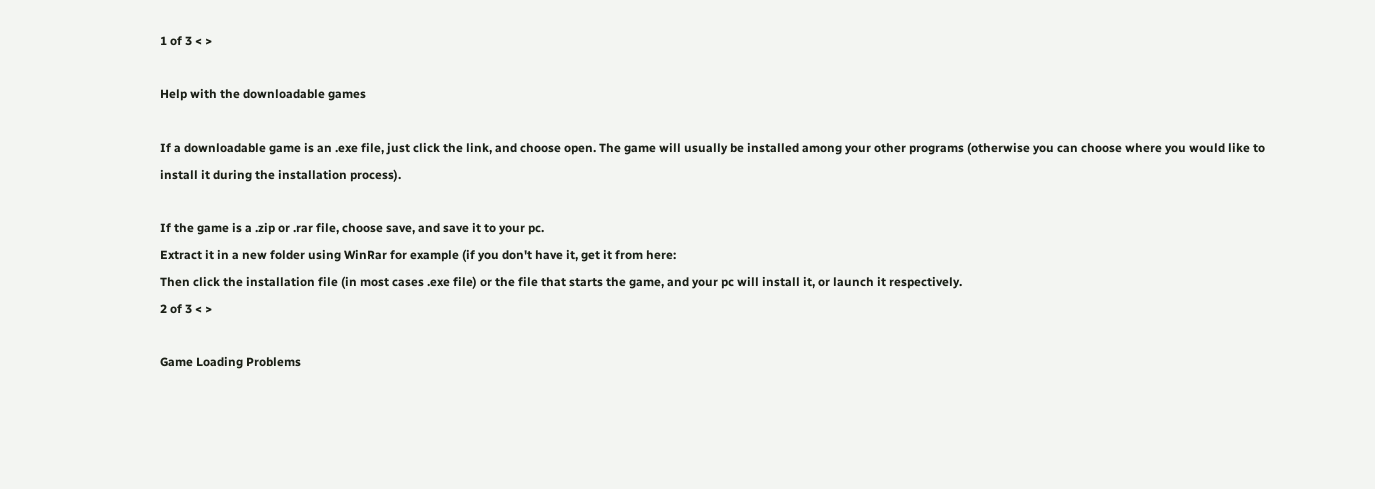1 of 3 < >

Help with the downloadable games

If a downloadable game is an .exe file, just click the link, and choose open. The game will usually be installed among your other programs (otherwise you can choose where you would like to install it during the installation process).

If the game is a .zip or .rar file, choose save, and save it to your pc.
Extract it in a new folder using WinRar for example (if you don't have it, get it from here:
Then click the installation file (in most cases .exe file) or the file that starts the game, and your pc will install it, or launch it respectively.
2 of 3 < >

Game Loading Problems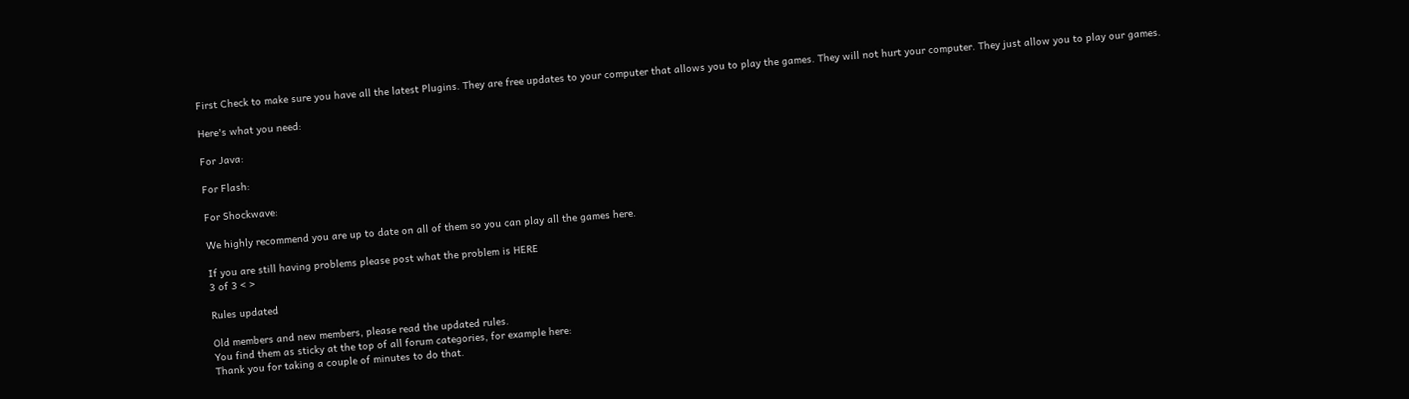First Check to make sure you have all the latest Plugins. They are free updates to your computer that allows you to play the games. They will not hurt your computer. They just allow you to play our games.

Here's what you need:

For Java:

For Flash:

For Shockwave:

We highly recommend you are up to date on all of them so you can play all the games here.

If you are still having problems please post what the problem is HERE
3 of 3 < >

Rules updated

Old members and new members, please read the updated rules.
You find them as sticky at the top of all forum categories, for example here:
Thank you for taking a couple of minutes to do that.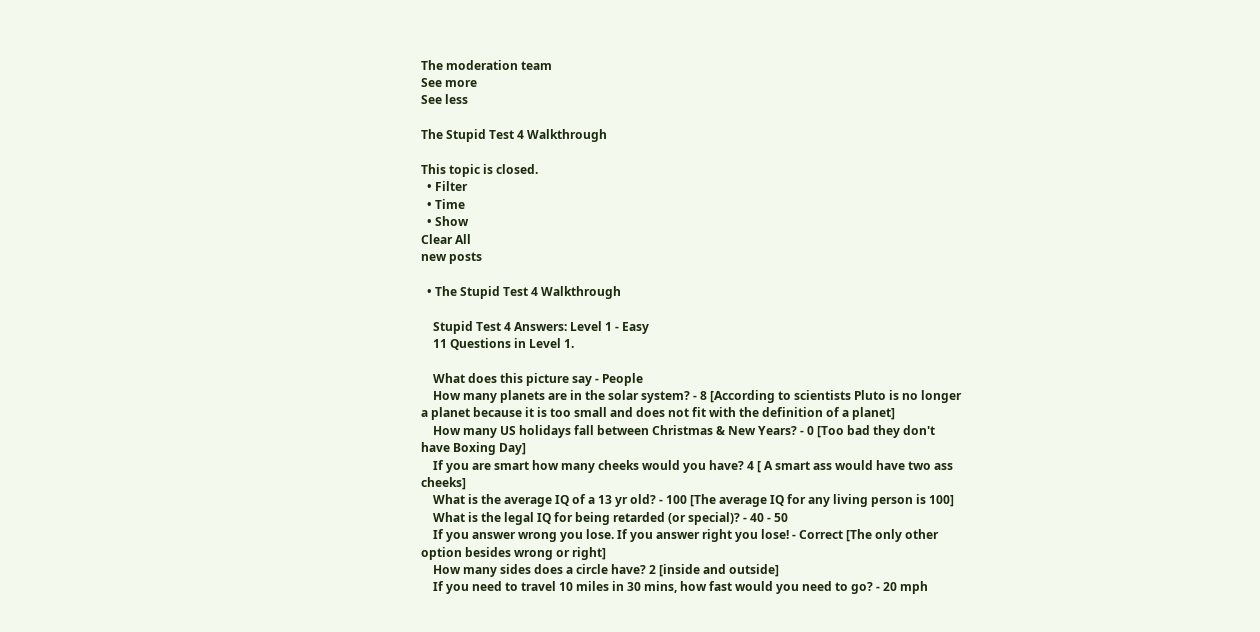The moderation team
See more
See less

The Stupid Test 4 Walkthrough

This topic is closed.
  • Filter
  • Time
  • Show
Clear All
new posts

  • The Stupid Test 4 Walkthrough

    Stupid Test 4 Answers: Level 1 - Easy
    11 Questions in Level 1.

    What does this picture say - People
    How many planets are in the solar system? - 8 [According to scientists Pluto is no longer a planet because it is too small and does not fit with the definition of a planet]
    How many US holidays fall between Christmas & New Years? - 0 [Too bad they don't have Boxing Day]
    If you are smart how many cheeks would you have? 4 [ A smart ass would have two ass cheeks]
    What is the average IQ of a 13 yr old? - 100 [The average IQ for any living person is 100]
    What is the legal IQ for being retarded (or special)? - 40 - 50
    If you answer wrong you lose. If you answer right you lose! - Correct [The only other option besides wrong or right]
    How many sides does a circle have? 2 [inside and outside]
    If you need to travel 10 miles in 30 mins, how fast would you need to go? - 20 mph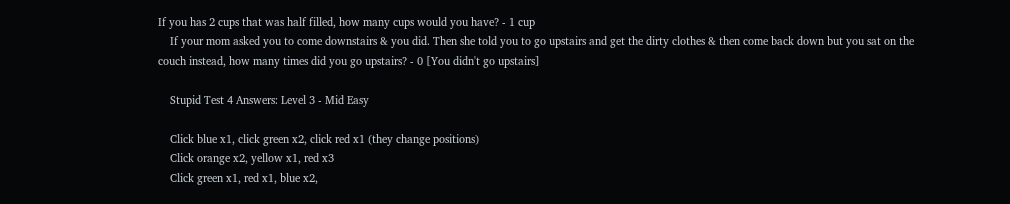If you has 2 cups that was half filled, how many cups would you have? - 1 cup
    If your mom asked you to come downstairs & you did. Then she told you to go upstairs and get the dirty clothes & then come back down but you sat on the couch instead, how many times did you go upstairs? - 0 [You didn't go upstairs]

    Stupid Test 4 Answers: Level 3 - Mid Easy

    Click blue x1, click green x2, click red x1 (they change positions)
    Click orange x2, yellow x1, red x3
    Click green x1, red x1, blue x2,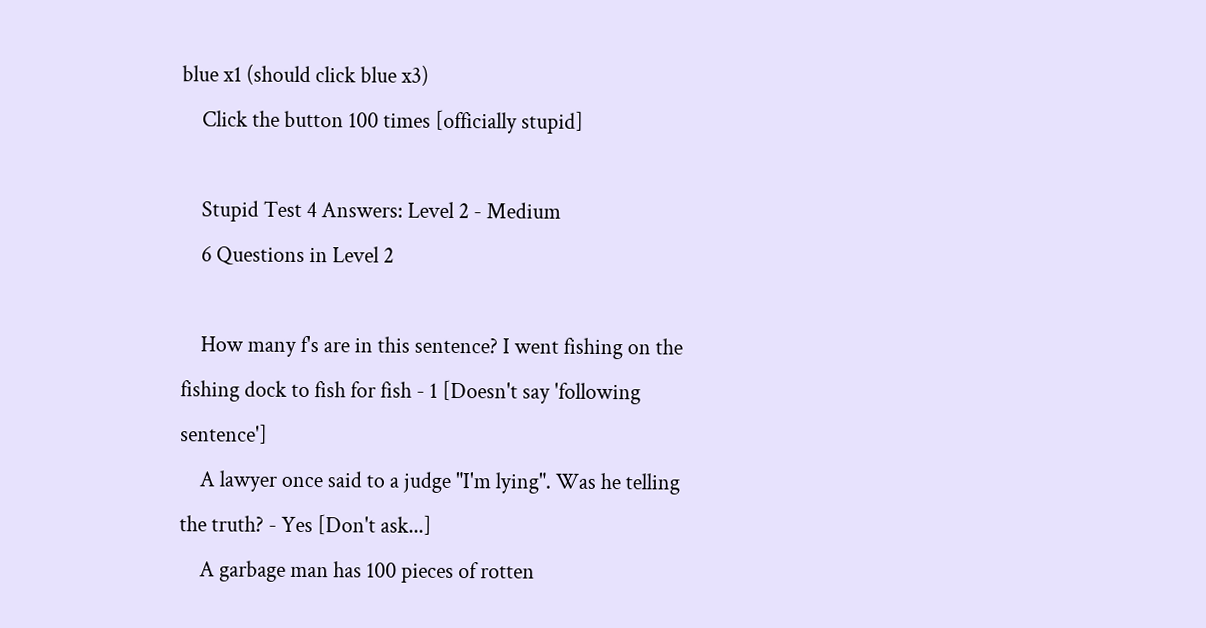blue x1 (should click blue x3)
    Click the button 100 times [officially stupid]

    Stupid Test 4 Answers: Level 2 - Medium
    6 Questions in Level 2

    How many f's are in this sentence? I went fishing on the fishing dock to fish for fish - 1 [Doesn't say 'following sentence']
    A lawyer once said to a judge "I'm lying". Was he telling the truth? - Yes [Don't ask...]
    A garbage man has 100 pieces of rotten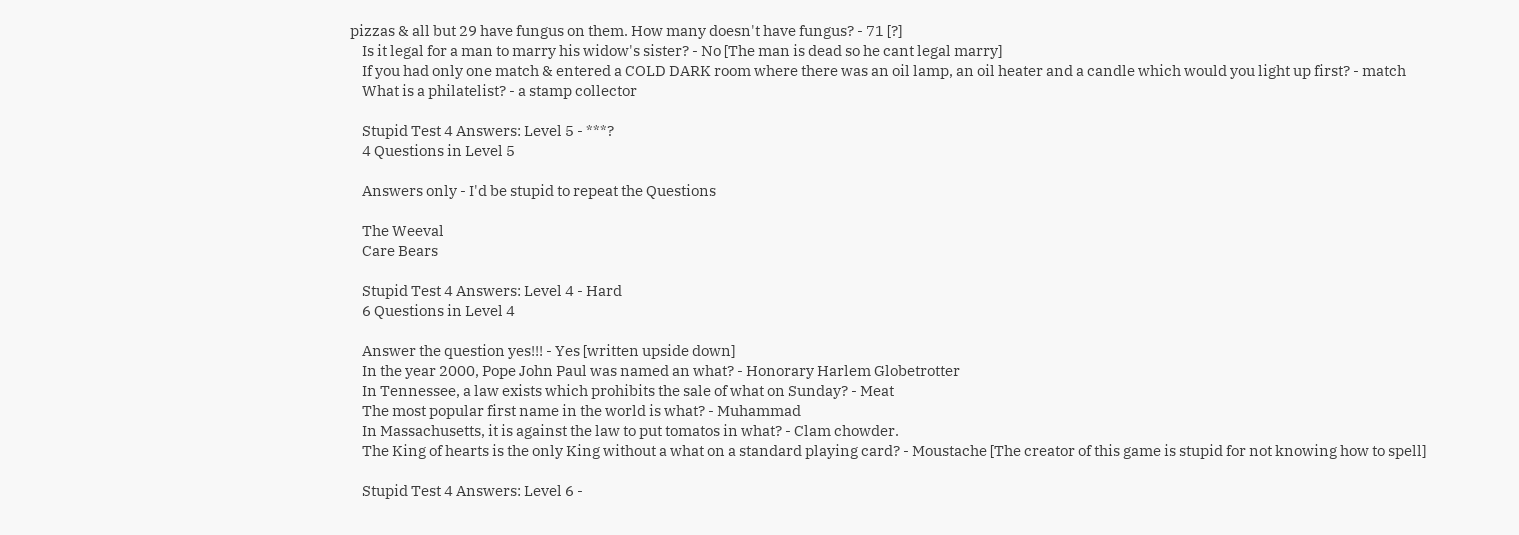pizzas & all but 29 have fungus on them. How many doesn't have fungus? - 71 [?]
    Is it legal for a man to marry his widow's sister? - No [The man is dead so he cant legal marry]
    If you had only one match & entered a COLD DARK room where there was an oil lamp, an oil heater and a candle which would you light up first? - match
    What is a philatelist? - a stamp collector

    Stupid Test 4 Answers: Level 5 - ***?
    4 Questions in Level 5

    Answers only - I'd be stupid to repeat the Questions

    The Weeval
    Care Bears

    Stupid Test 4 Answers: Level 4 - Hard
    6 Questions in Level 4

    Answer the question yes!!! - Yes [written upside down]
    In the year 2000, Pope John Paul was named an what? - Honorary Harlem Globetrotter
    In Tennessee, a law exists which prohibits the sale of what on Sunday? - Meat
    The most popular first name in the world is what? - Muhammad
    In Massachusetts, it is against the law to put tomatos in what? - Clam chowder.
    The King of hearts is the only King without a what on a standard playing card? - Moustache [The creator of this game is stupid for not knowing how to spell]

    Stupid Test 4 Answers: Level 6 -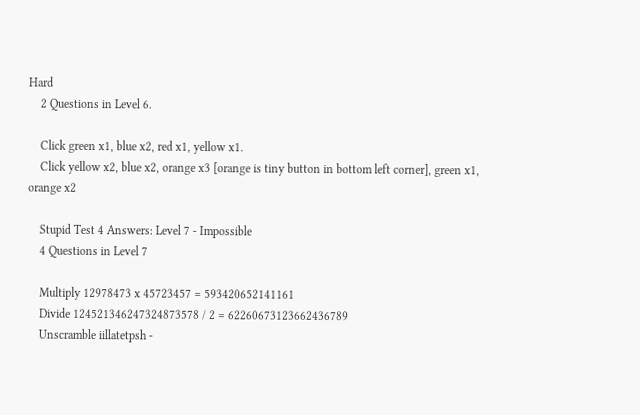Hard
    2 Questions in Level 6.

    Click green x1, blue x2, red x1, yellow x1.
    Click yellow x2, blue x2, orange x3 [orange is tiny button in bottom left corner], green x1, orange x2

    Stupid Test 4 Answers: Level 7 - Impossible
    4 Questions in Level 7

    Multiply 12978473 x 45723457 = 593420652141161
    Divide 124521346247324873578 / 2 = 62260673123662436789
    Unscramble iillatetpsh -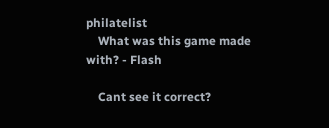philatelist
    What was this game made with? - Flash

    Cant see it correct?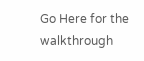Go Here for the walkthrough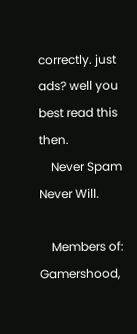correctly. just ads? well you best read this then.
    Never Spam Never Will.

    Members of: Gamershood,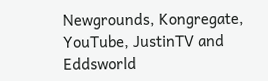Newgrounds, Kongregate, YouTube, JustinTV and Eddsworld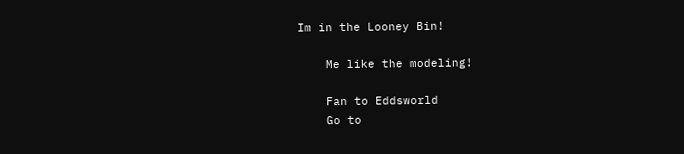Im in the Looney Bin!

    Me like the modeling!

    Fan to Eddsworld
    Go to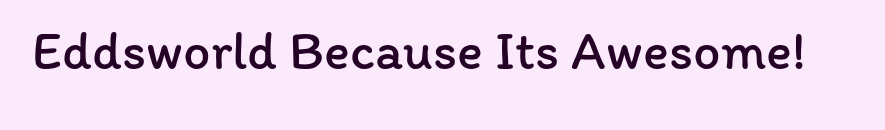Eddsworld Because Its Awesome!